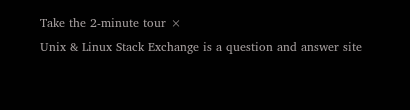Take the 2-minute tour ×
Unix & Linux Stack Exchange is a question and answer site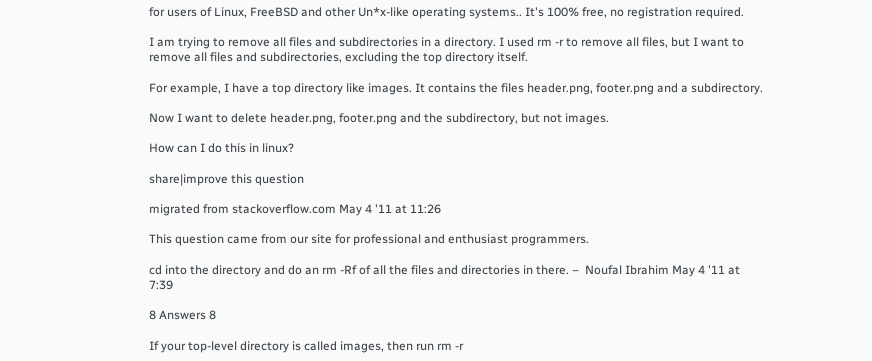for users of Linux, FreeBSD and other Un*x-like operating systems.. It's 100% free, no registration required.

I am trying to remove all files and subdirectories in a directory. I used rm -r to remove all files, but I want to remove all files and subdirectories, excluding the top directory itself.

For example, I have a top directory like images. It contains the files header.png, footer.png and a subdirectory.

Now I want to delete header.png, footer.png and the subdirectory, but not images.

How can I do this in linux?

share|improve this question

migrated from stackoverflow.com May 4 '11 at 11:26

This question came from our site for professional and enthusiast programmers.

cd into the directory and do an rm -Rf of all the files and directories in there. –  Noufal Ibrahim May 4 '11 at 7:39

8 Answers 8

If your top-level directory is called images, then run rm -r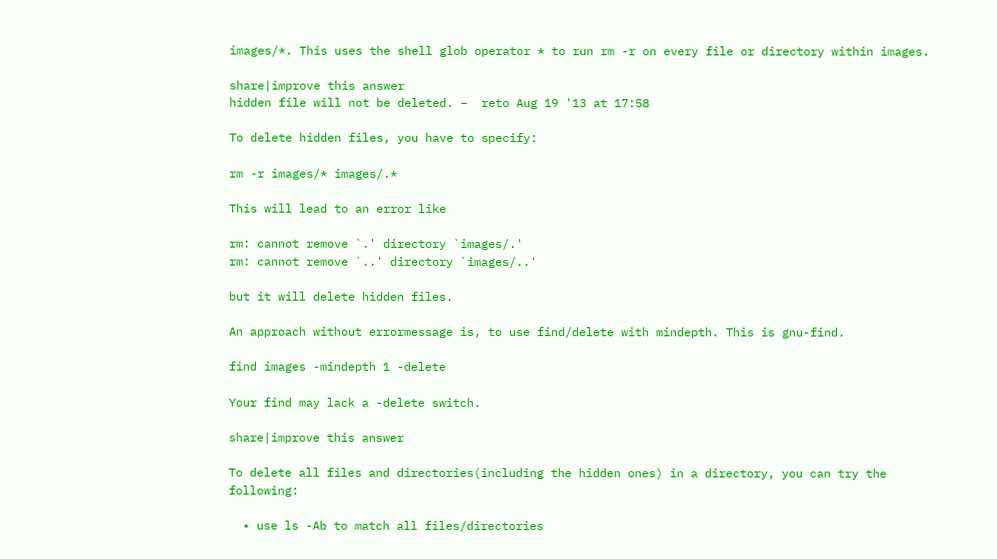images/*. This uses the shell glob operator * to run rm -r on every file or directory within images.

share|improve this answer
hidden file will not be deleted. –  reto Aug 19 '13 at 17:58

To delete hidden files, you have to specify:

rm -r images/* images/.*

This will lead to an error like

rm: cannot remove `.' directory `images/.'
rm: cannot remove `..' directory `images/..'

but it will delete hidden files.

An approach without errormessage is, to use find/delete with mindepth. This is gnu-find.

find images -mindepth 1 -delete

Your find may lack a -delete switch.

share|improve this answer

To delete all files and directories(including the hidden ones) in a directory, you can try the following:

  • use ls -Ab to match all files/directories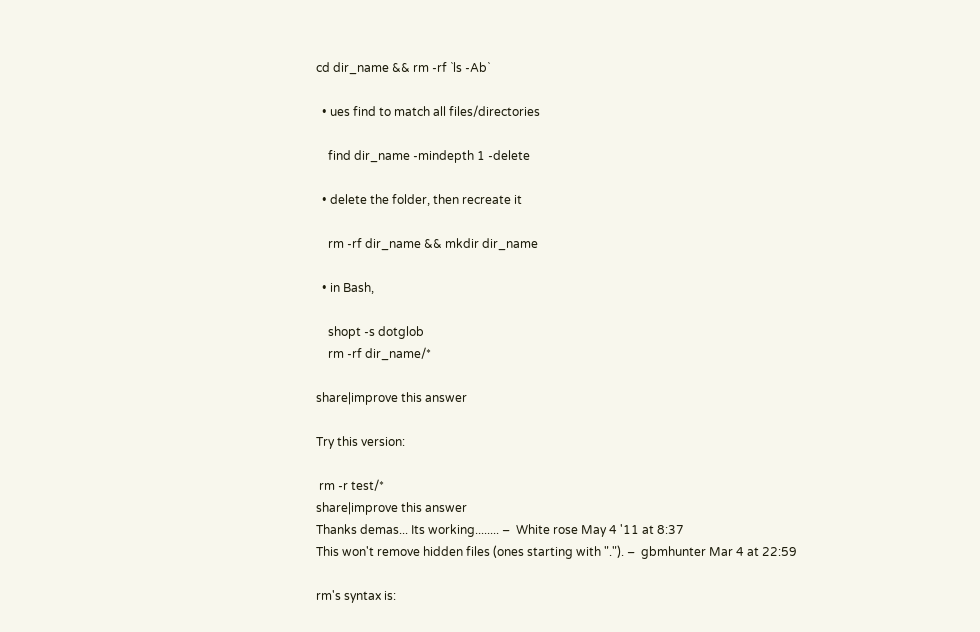cd dir_name && rm -rf `ls -Ab`

  • ues find to match all files/directories

    find dir_name -mindepth 1 -delete

  • delete the folder, then recreate it

    rm -rf dir_name && mkdir dir_name

  • in Bash,

    shopt -s dotglob
    rm -rf dir_name/*

share|improve this answer

Try this version:

 rm -r test/*
share|improve this answer
Thanks demas... Its working........ –  White rose May 4 '11 at 8:37
This won't remove hidden files (ones starting with "."). –  gbmhunter Mar 4 at 22:59

rm's syntax is: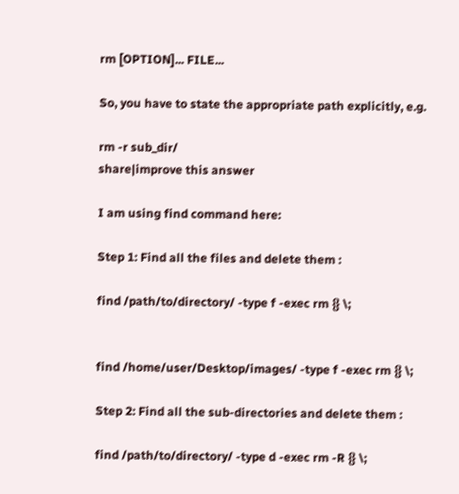rm [OPTION]... FILE...

So, you have to state the appropriate path explicitly, e.g.

rm -r sub_dir/
share|improve this answer

I am using find command here:

Step 1: Find all the files and delete them :

find /path/to/directory/ -type f -exec rm {} \;


find /home/user/Desktop/images/ -type f -exec rm {} \;

Step 2: Find all the sub-directories and delete them :

find /path/to/directory/ -type d -exec rm -R {} \;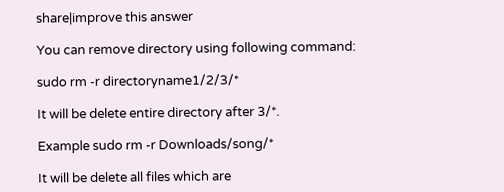share|improve this answer

You can remove directory using following command:

sudo rm -r directoryname1/2/3/*

It will be delete entire directory after 3/*.

Example sudo rm -r Downloads/song/*

It will be delete all files which are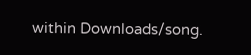within Downloads/song.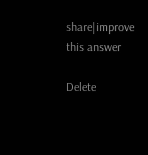share|improve this answer

Delete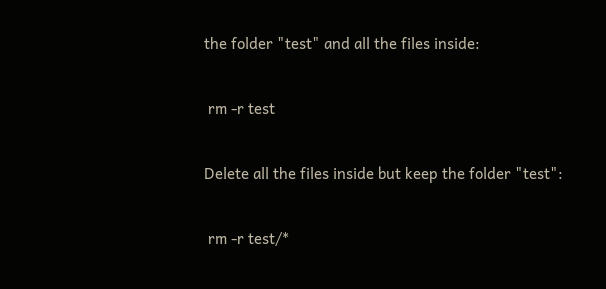the folder "test" and all the files inside:

 rm -r test

Delete all the files inside but keep the folder "test":

 rm -r test/*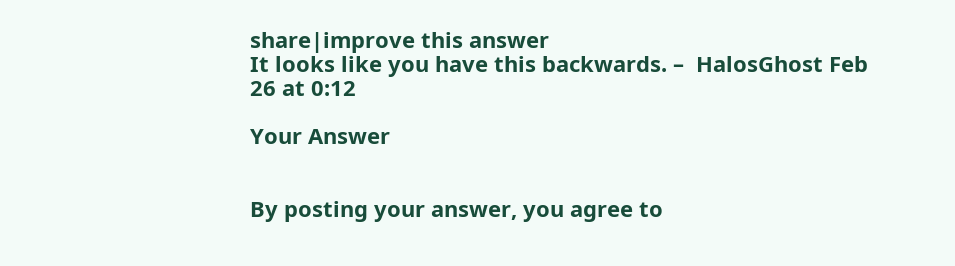share|improve this answer
It looks like you have this backwards. –  HalosGhost Feb 26 at 0:12

Your Answer


By posting your answer, you agree to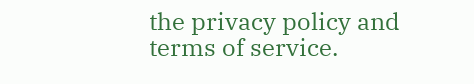the privacy policy and terms of service.